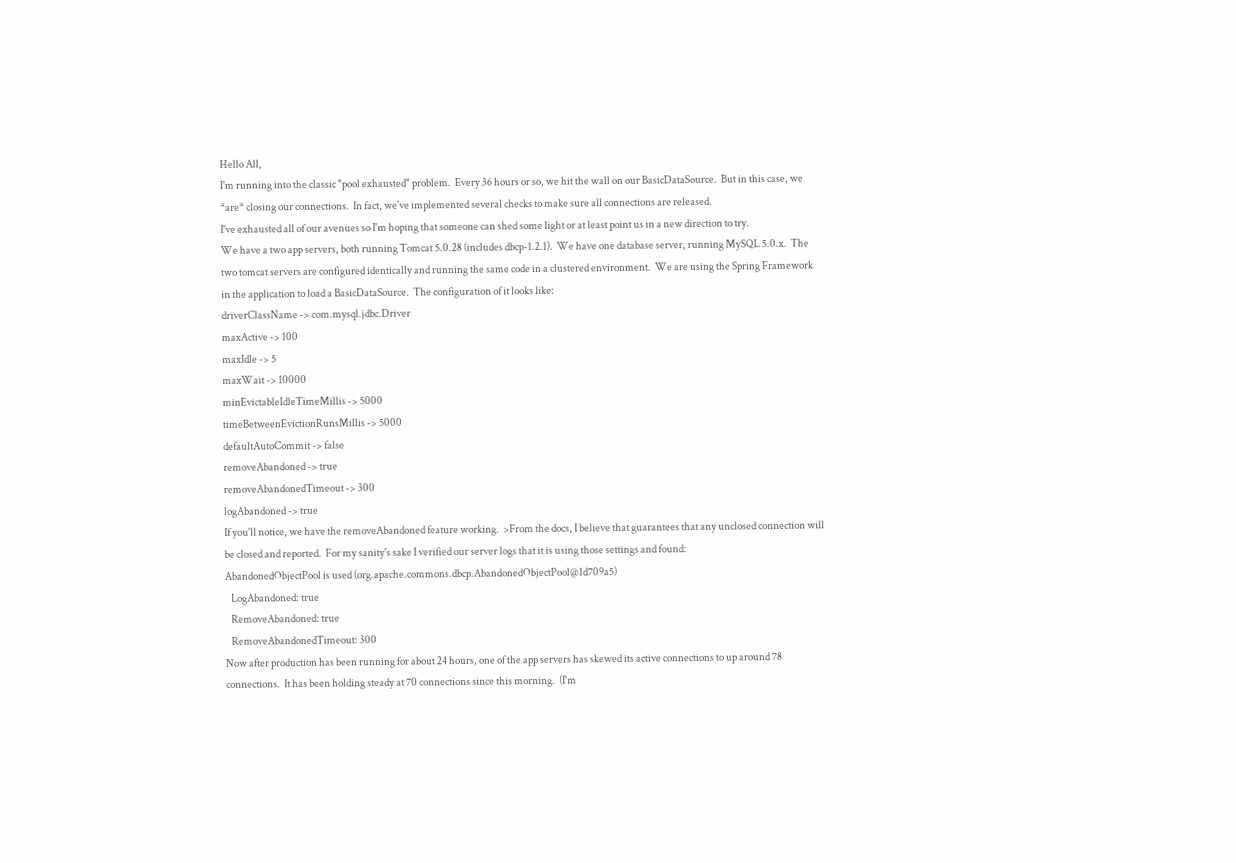Hello All,
I'm running into the classic "pool exhausted" problem.  Every 36 hours or so, we hit the wall on our BasicDataSource.  But in this case, we *are* closing our connections.  In fact, we've implemented several checks to make sure all connections are released.
I've exhausted all of our avenues so I'm hoping that someone can shed some light or at least point us in a new direction to try.
We have a two app servers, both running Tomcat 5.0.28 (includes dbcp-1.2.1).  We have one database server, running MySQL 5.0.x.  The two tomcat servers are configured identically and running the same code in a clustered environment.  We are using the Spring Framework in the application to load a BasicDataSource.  The configuration of it looks like:
driverClassName -> com.mysql.jdbc.Driver
maxActive -> 100
maxIdle -> 5
maxWait -> 10000
minEvictableIdleTimeMillis -> 5000
timeBetweenEvictionRunsMillis -> 5000
defaultAutoCommit -> false
removeAbandoned -> true
removeAbandonedTimeout -> 300
logAbandoned -> true
If you'll notice, we have the removeAbandoned feature working.  >From the docs, I believe that guarantees that any unclosed connection will be closed and reported.  For my sanity's sake I verified our server logs that it is using those settings and found:
AbandonedObjectPool is used (org.apache.commons.dbcp.AbandonedObjectPool@1d709a5)
   LogAbandoned: true
   RemoveAbandoned: true
   RemoveAbandonedTimeout: 300
Now after production has been running for about 24 hours, one of the app servers has skewed its active connections to up around 78 connections.  It has been holding steady at 70 connections since this morning.  (I'm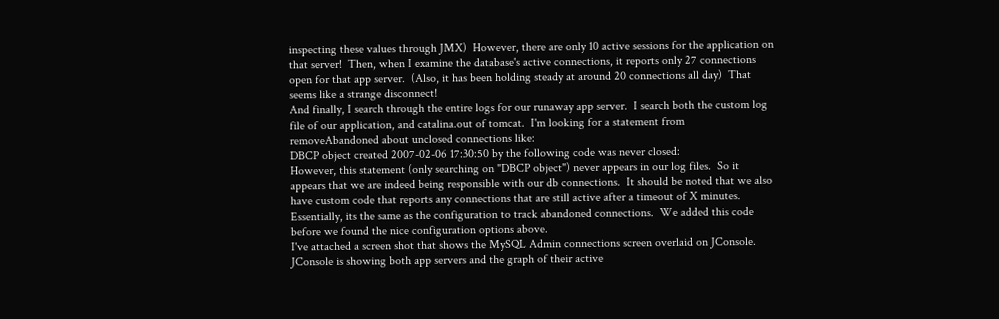inspecting these values through JMX)  However, there are only 10 active sessions for the application on that server!  Then, when I examine the database's active connections, it reports only 27 connections open for that app server.  (Also, it has been holding steady at around 20 connections all day)  That seems like a strange disconnect!
And finally, I search through the entire logs for our runaway app server.  I search both the custom log file of our application, and catalina.out of tomcat.  I'm looking for a statement from removeAbandoned about unclosed connections like:
DBCP object created 2007-02-06 17:30:50 by the following code was never closed:
However, this statement (only searching on "DBCP object") never appears in our log files.  So it appears that we are indeed being responsible with our db connections.  It should be noted that we also have custom code that reports any connections that are still active after a timeout of X minutes.  Essentially, its the same as the configuration to track abandoned connections.  We added this code before we found the nice configuration options above.
I've attached a screen shot that shows the MySQL Admin connections screen overlaid on JConsole.  JConsole is showing both app servers and the graph of their active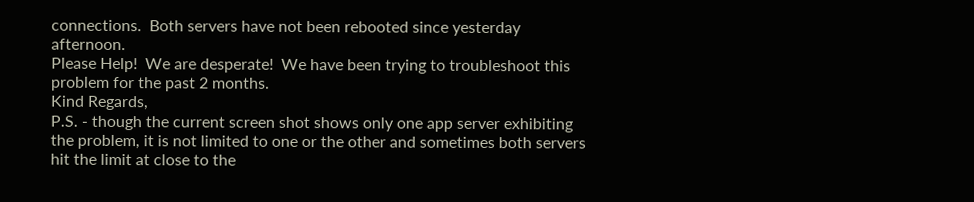connections.  Both servers have not been rebooted since yesterday afternoon.
Please Help!  We are desperate!  We have been trying to troubleshoot this problem for the past 2 months.
Kind Regards,
P.S. - though the current screen shot shows only one app server exhibiting the problem, it is not limited to one or the other and sometimes both servers hit the limit at close to the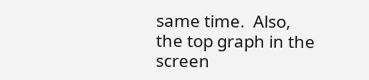same time.  Also, the top graph in the screen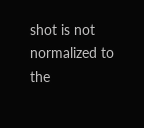shot is not normalized to the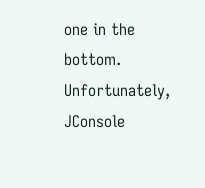one in the bottom.  Unfortunately, JConsole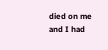died on me and I had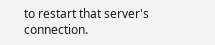to restart that server's connection.